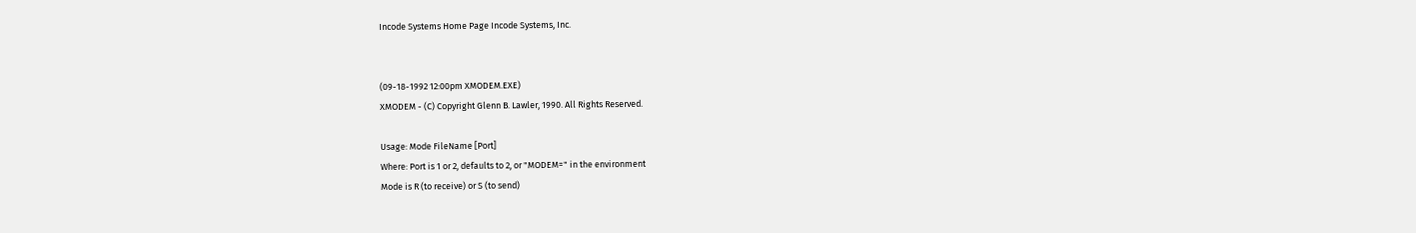Incode Systems Home Page Incode Systems, Inc.


(09-18-1992 12:00pm XMODEM.EXE)
XMODEM - (C) Copyright Glenn B. Lawler, 1990. All Rights Reserved.

Usage: Mode FileName [Port]
Where: Port is 1 or 2, defaults to 2, or "MODEM=" in the environment
Mode is R (to receive) or S (to send)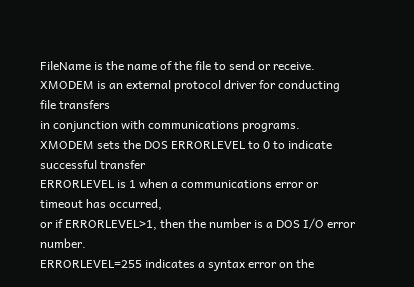FileName is the name of the file to send or receive.
XMODEM is an external protocol driver for conducting file transfers
in conjunction with communications programs.
XMODEM sets the DOS ERRORLEVEL to 0 to indicate successful transfer
ERRORLEVEL is 1 when a communications error or timeout has occurred,
or if ERRORLEVEL>1, then the number is a DOS I/O error number.
ERRORLEVEL=255 indicates a syntax error on the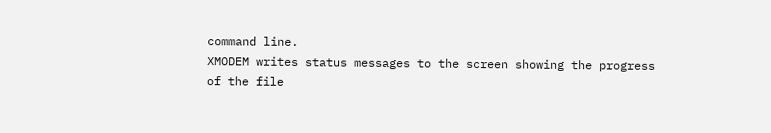command line.
XMODEM writes status messages to the screen showing the progress
of the file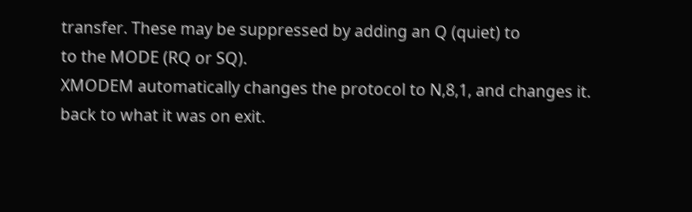transfer. These may be suppressed by adding an Q (quiet) to
to the MODE (RQ or SQ).
XMODEM automatically changes the protocol to N,8,1, and changes it.
back to what it was on exit.